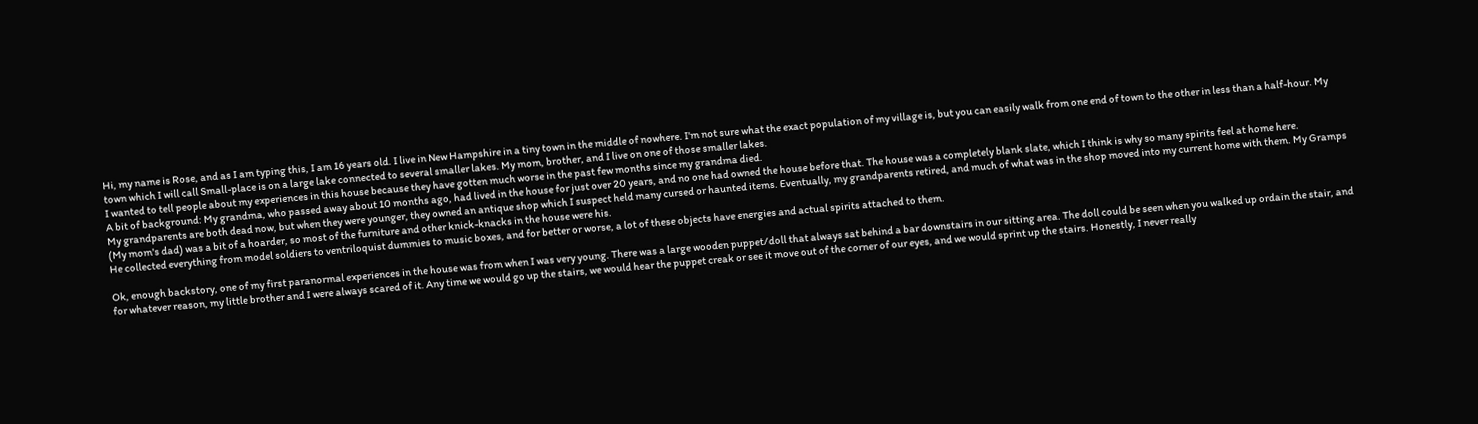Hi, my name is Rose, and as I am typing this, I am 16 years old. I live in New Hampshire in a tiny town in the middle of nowhere. I'm not sure what the exact population of my village is, but you can easily walk from one end of town to the other in less than a half-hour. My town which I will call Small-place is on a large lake connected to several smaller lakes. My mom, brother, and I live on one of those smaller lakes.
I wanted to tell people about my experiences in this house because they have gotten much worse in the past few months since my grandma died.
A bit of background: My grandma, who passed away about 10 months ago, had lived in the house for just over 20 years, and no one had owned the house before that. The house was a completely blank slate, which I think is why so many spirits feel at home here.
My grandparents are both dead now, but when they were younger, they owned an antique shop which I suspect held many cursed or haunted items. Eventually, my grandparents retired, and much of what was in the shop moved into my current home with them. My Gramps (My mom's dad) was a bit of a hoarder, so most of the furniture and other knick-knacks in the house were his.
He collected everything from model soldiers to ventriloquist dummies to music boxes, and for better or worse, a lot of these objects have energies and actual spirits attached to them.

Ok, enough backstory, one of my first paranormal experiences in the house was from when I was very young. There was a large wooden puppet/doll that always sat behind a bar downstairs in our sitting area. The doll could be seen when you walked up ordain the stair, and for whatever reason, my little brother and I were always scared of it. Any time we would go up the stairs, we would hear the puppet creak or see it move out of the corner of our eyes, and we would sprint up the stairs. Honestly, I never really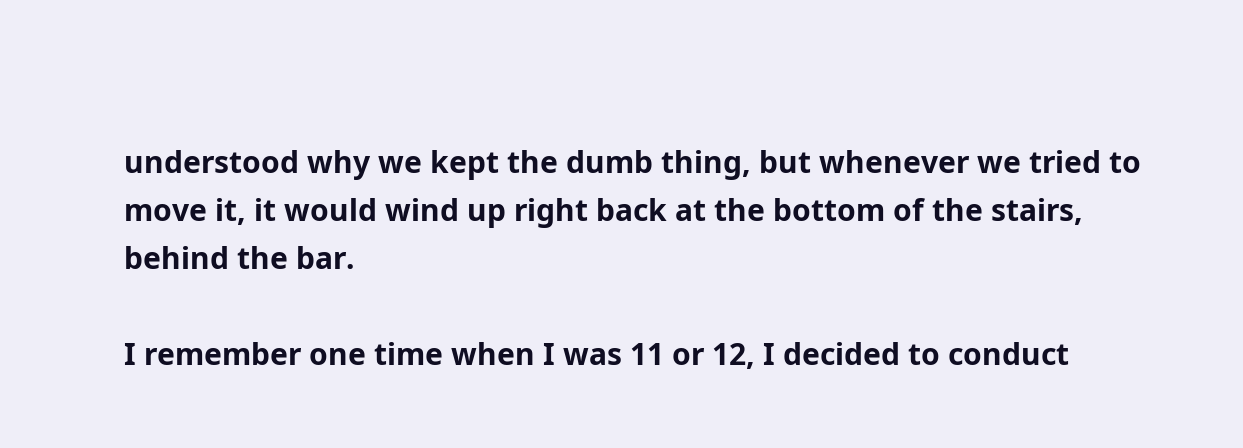understood why we kept the dumb thing, but whenever we tried to move it, it would wind up right back at the bottom of the stairs, behind the bar.

I remember one time when I was 11 or 12, I decided to conduct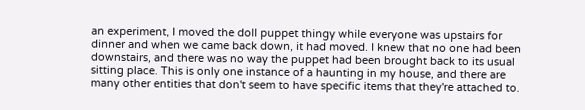an experiment, I moved the doll puppet thingy while everyone was upstairs for dinner and when we came back down, it had moved. I knew that no one had been downstairs, and there was no way the puppet had been brought back to its usual sitting place. This is only one instance of a haunting in my house, and there are many other entities that don't seem to have specific items that they're attached to.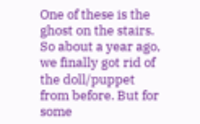One of these is the ghost on the stairs. So about a year ago, we finally got rid of the doll/puppet from before. But for some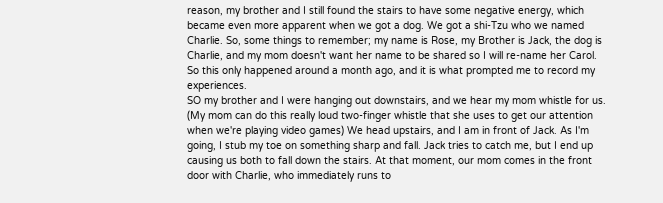reason, my brother and I still found the stairs to have some negative energy, which became even more apparent when we got a dog. We got a shi-Tzu who we named Charlie. So, some things to remember; my name is Rose, my Brother is Jack, the dog is Charlie, and my mom doesn't want her name to be shared so I will re-name her Carol.
So this only happened around a month ago, and it is what prompted me to record my experiences.
SO my brother and I were hanging out downstairs, and we hear my mom whistle for us. (My mom can do this really loud two-finger whistle that she uses to get our attention when we're playing video games) We head upstairs, and I am in front of Jack. As I'm going, I stub my toe on something sharp and fall. Jack tries to catch me, but I end up causing us both to fall down the stairs. At that moment, our mom comes in the front door with Charlie, who immediately runs to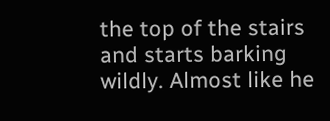the top of the stairs and starts barking wildly. Almost like he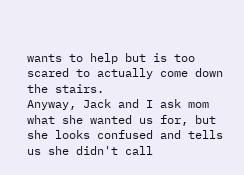wants to help but is too scared to actually come down the stairs.
Anyway, Jack and I ask mom what she wanted us for, but she looks confused and tells us she didn't call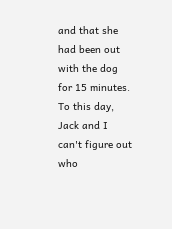and that she had been out with the dog for 15 minutes. To this day, Jack and I can't figure out who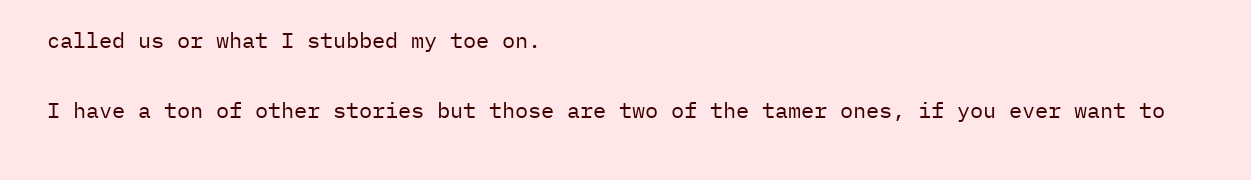called us or what I stubbed my toe on.

I have a ton of other stories but those are two of the tamer ones, if you ever want to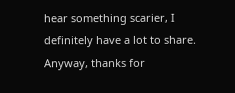hear something scarier, I definitely have a lot to share. Anyway, thanks for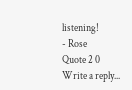listening!
- Rose
Quote 2 0
Write a reply...